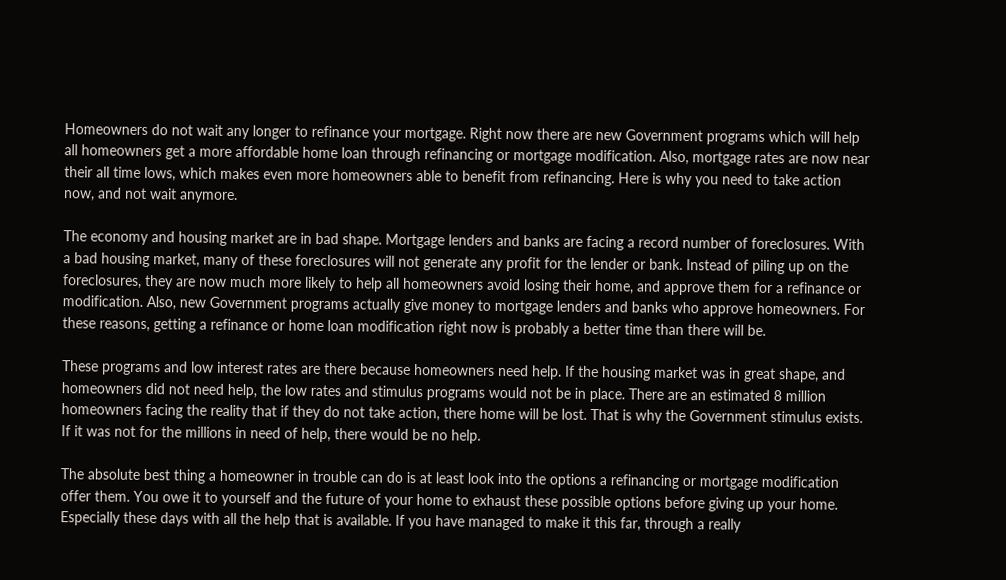Homeowners do not wait any longer to refinance your mortgage. Right now there are new Government programs which will help all homeowners get a more affordable home loan through refinancing or mortgage modification. Also, mortgage rates are now near their all time lows, which makes even more homeowners able to benefit from refinancing. Here is why you need to take action now, and not wait anymore.

The economy and housing market are in bad shape. Mortgage lenders and banks are facing a record number of foreclosures. With a bad housing market, many of these foreclosures will not generate any profit for the lender or bank. Instead of piling up on the foreclosures, they are now much more likely to help all homeowners avoid losing their home, and approve them for a refinance or modification. Also, new Government programs actually give money to mortgage lenders and banks who approve homeowners. For these reasons, getting a refinance or home loan modification right now is probably a better time than there will be.

These programs and low interest rates are there because homeowners need help. If the housing market was in great shape, and homeowners did not need help, the low rates and stimulus programs would not be in place. There are an estimated 8 million homeowners facing the reality that if they do not take action, there home will be lost. That is why the Government stimulus exists. If it was not for the millions in need of help, there would be no help.

The absolute best thing a homeowner in trouble can do is at least look into the options a refinancing or mortgage modification offer them. You owe it to yourself and the future of your home to exhaust these possible options before giving up your home. Especially these days with all the help that is available. If you have managed to make it this far, through a really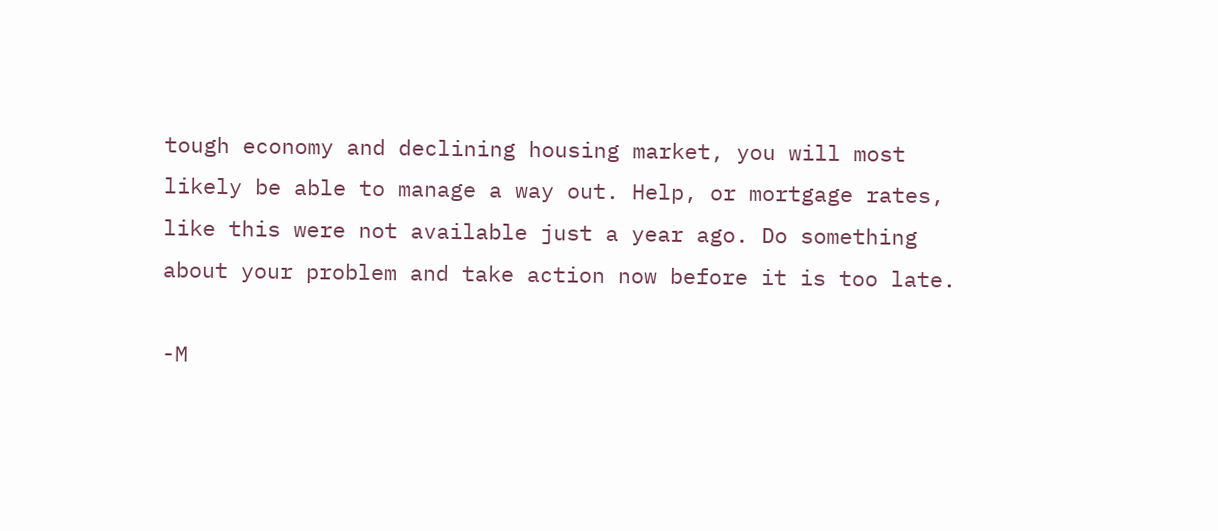tough economy and declining housing market, you will most likely be able to manage a way out. Help, or mortgage rates, like this were not available just a year ago. Do something about your problem and take action now before it is too late.

-M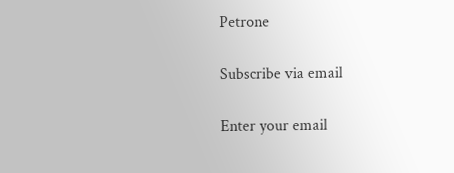Petrone

Subscribe via email

Enter your email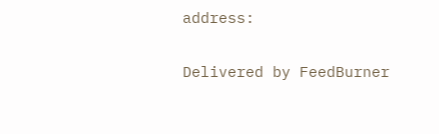address:

Delivered by FeedBurner